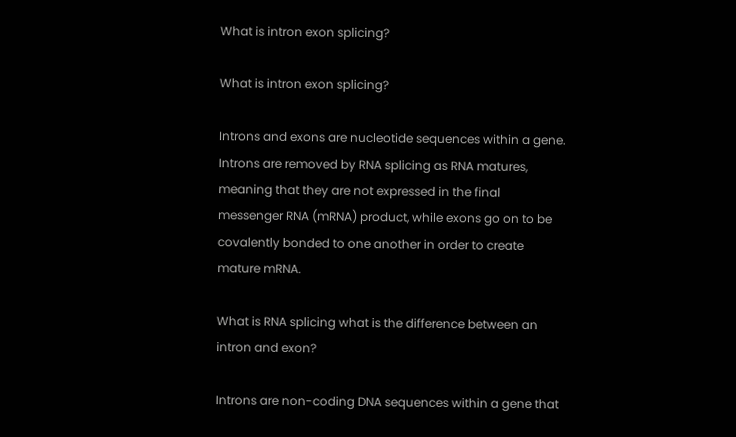What is intron exon splicing?

What is intron exon splicing?

Introns and exons are nucleotide sequences within a gene. Introns are removed by RNA splicing as RNA matures, meaning that they are not expressed in the final messenger RNA (mRNA) product, while exons go on to be covalently bonded to one another in order to create mature mRNA.

What is RNA splicing what is the difference between an intron and exon?

Introns are non-coding DNA sequences within a gene that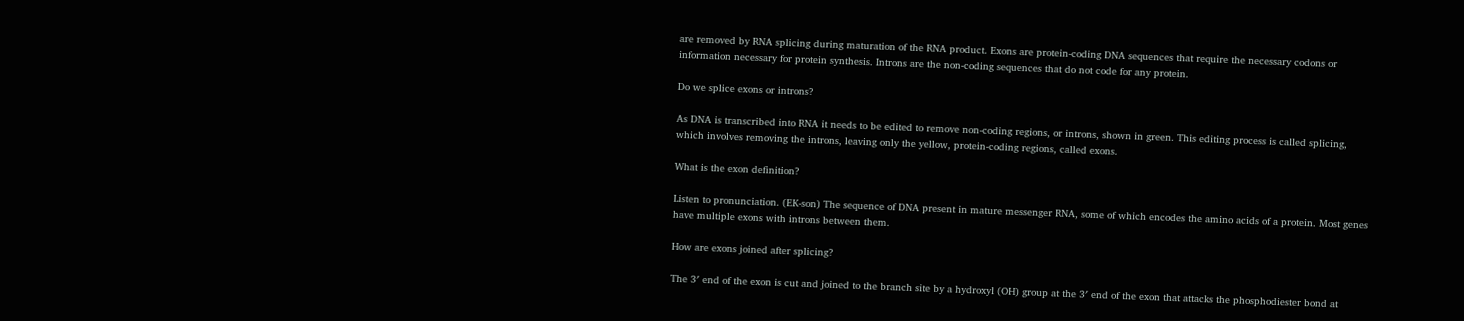are removed by RNA splicing during maturation of the RNA product. Exons are protein-coding DNA sequences that require the necessary codons or information necessary for protein synthesis. Introns are the non-coding sequences that do not code for any protein.

Do we splice exons or introns?

As DNA is transcribed into RNA it needs to be edited to remove non-coding regions, or introns, shown in green. This editing process is called splicing, which involves removing the introns, leaving only the yellow, protein-coding regions, called exons.

What is the exon definition?

Listen to pronunciation. (EK-son) The sequence of DNA present in mature messenger RNA, some of which encodes the amino acids of a protein. Most genes have multiple exons with introns between them.

How are exons joined after splicing?

The 3′ end of the exon is cut and joined to the branch site by a hydroxyl (OH) group at the 3′ end of the exon that attacks the phosphodiester bond at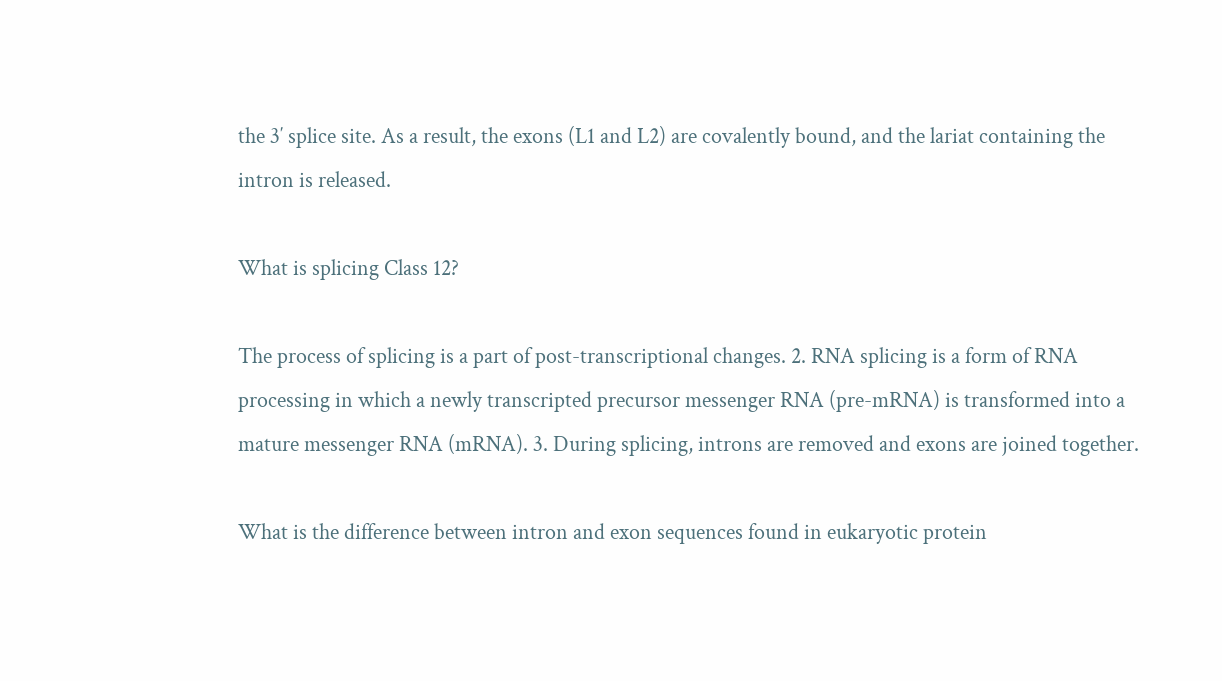the 3′ splice site. As a result, the exons (L1 and L2) are covalently bound, and the lariat containing the intron is released.

What is splicing Class 12?

The process of splicing is a part of post-transcriptional changes. 2. RNA splicing is a form of RNA processing in which a newly transcripted precursor messenger RNA (pre-mRNA) is transformed into a mature messenger RNA (mRNA). 3. During splicing, introns are removed and exons are joined together.

What is the difference between intron and exon sequences found in eukaryotic protein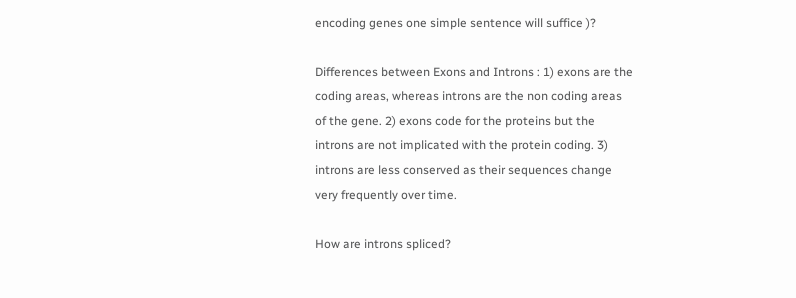encoding genes one simple sentence will suffice )?

Differences between Exons and Introns : 1) exons are the coding areas, whereas introns are the non coding areas of the gene. 2) exons code for the proteins but the introns are not implicated with the protein coding. 3) introns are less conserved as their sequences change very frequently over time.

How are introns spliced?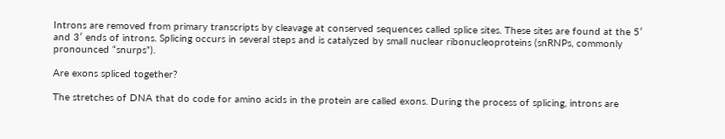Introns are removed from primary transcripts by cleavage at conserved sequences called splice sites. These sites are found at the 5′ and 3′ ends of introns. Splicing occurs in several steps and is catalyzed by small nuclear ribonucleoproteins (snRNPs, commonly pronounced “snurps”).

Are exons spliced together?

The stretches of DNA that do code for amino acids in the protein are called exons. During the process of splicing, introns are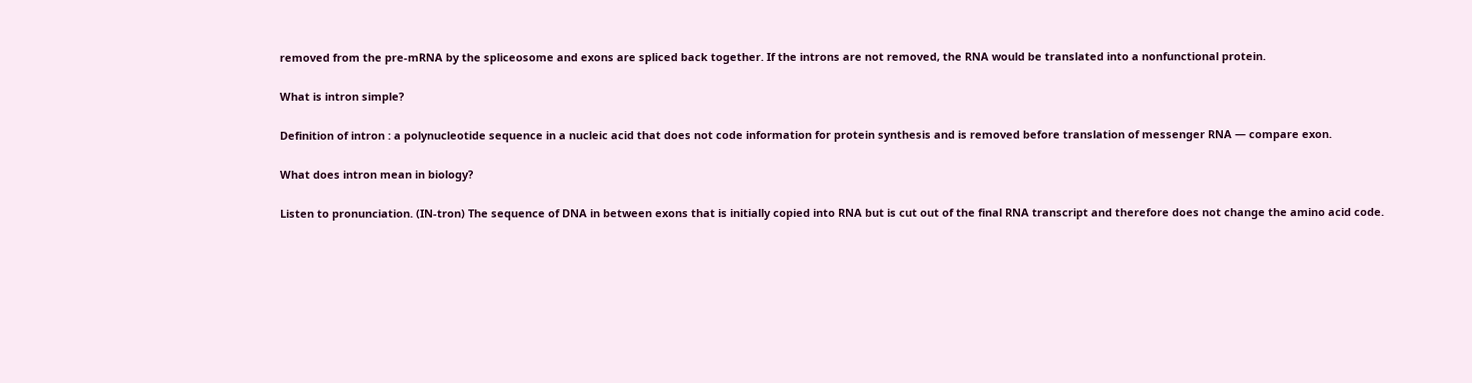removed from the pre-mRNA by the spliceosome and exons are spliced back together. If the introns are not removed, the RNA would be translated into a nonfunctional protein.

What is intron simple?

Definition of intron : a polynucleotide sequence in a nucleic acid that does not code information for protein synthesis and is removed before translation of messenger RNA — compare exon.

What does intron mean in biology?

Listen to pronunciation. (IN-tron) The sequence of DNA in between exons that is initially copied into RNA but is cut out of the final RNA transcript and therefore does not change the amino acid code.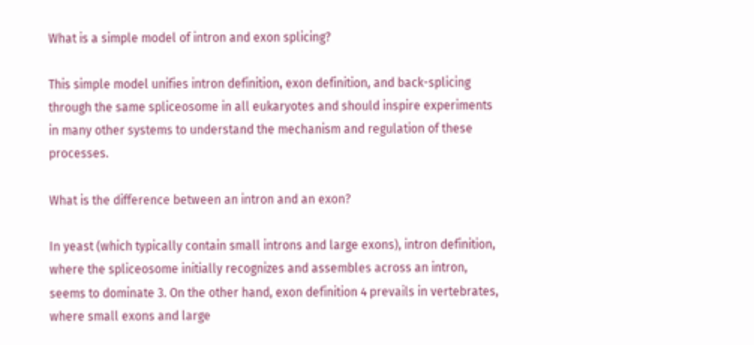What is a simple model of intron and exon splicing?

This simple model unifies intron definition, exon definition, and back-splicing through the same spliceosome in all eukaryotes and should inspire experiments in many other systems to understand the mechanism and regulation of these processes.

What is the difference between an intron and an exon?

In yeast (which typically contain small introns and large exons), intron definition, where the spliceosome initially recognizes and assembles across an intron, seems to dominate 3. On the other hand, exon definition 4 prevails in vertebrates, where small exons and large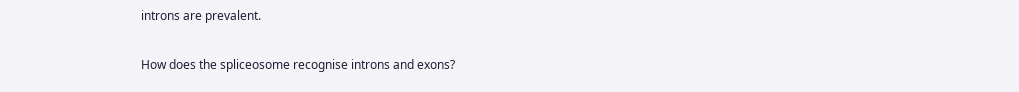introns are prevalent.

How does the spliceosome recognise introns and exons?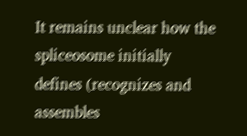It remains unclear how the spliceosome initially defines (recognizes and assembles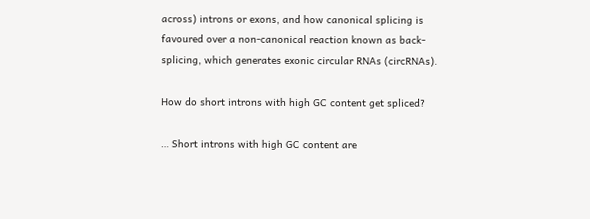across) introns or exons, and how canonical splicing is favoured over a non-canonical reaction known as back-splicing, which generates exonic circular RNAs (circRNAs).

How do short introns with high GC content get spliced?

… Short introns with high GC content are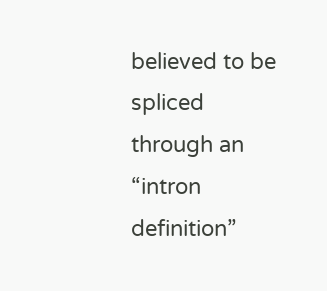believed to be spliced through an “intron definition”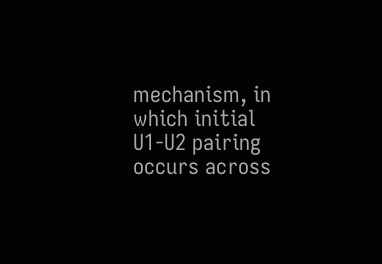mechanism, in which initial U1-U2 pairing occurs across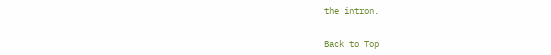the intron.


Back to Top